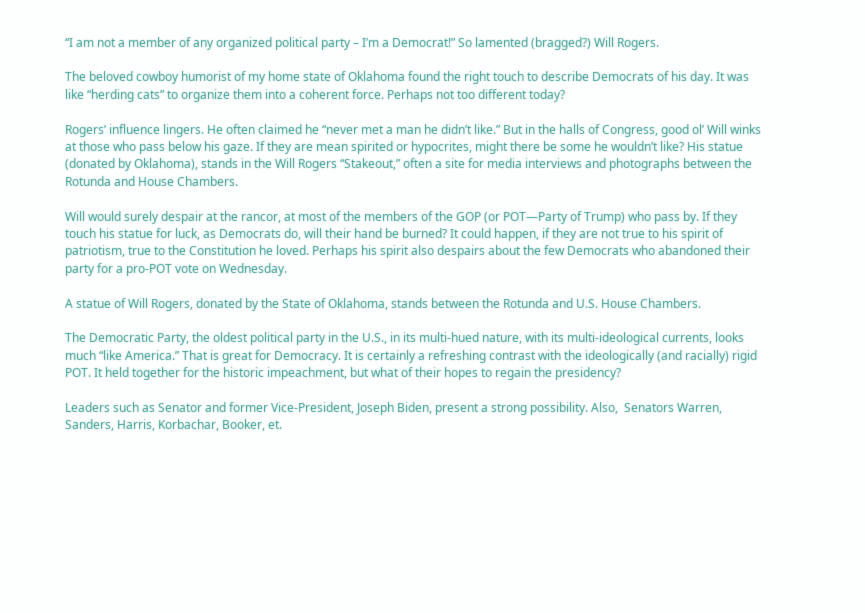“I am not a member of any organized political party – I’m a Democrat!” So lamented (bragged?) Will Rogers.

The beloved cowboy humorist of my home state of Oklahoma found the right touch to describe Democrats of his day. It was like “herding cats” to organize them into a coherent force. Perhaps not too different today?

Rogers’ influence lingers. He often claimed he “never met a man he didn’t like.” But in the halls of Congress, good ol’ Will winks at those who pass below his gaze. If they are mean spirited or hypocrites, might there be some he wouldn’t like? His statue (donated by Oklahoma), stands in the Will Rogers “Stakeout,” often a site for media interviews and photographs between the Rotunda and House Chambers.

Will would surely despair at the rancor, at most of the members of the GOP (or POT—Party of Trump) who pass by. If they touch his statue for luck, as Democrats do, will their hand be burned? It could happen, if they are not true to his spirit of patriotism, true to the Constitution he loved. Perhaps his spirit also despairs about the few Democrats who abandoned their party for a pro-POT vote on Wednesday.

A statue of Will Rogers, donated by the State of Oklahoma, stands between the Rotunda and U.S. House Chambers.

The Democratic Party, the oldest political party in the U.S., in its multi-hued nature, with its multi-ideological currents, looks much “like America.” That is great for Democracy. It is certainly a refreshing contrast with the ideologically (and racially) rigid POT. It held together for the historic impeachment, but what of their hopes to regain the presidency?

Leaders such as Senator and former Vice-President, Joseph Biden, present a strong possibility. Also,  Senators Warren, Sanders, Harris, Korbachar, Booker, et.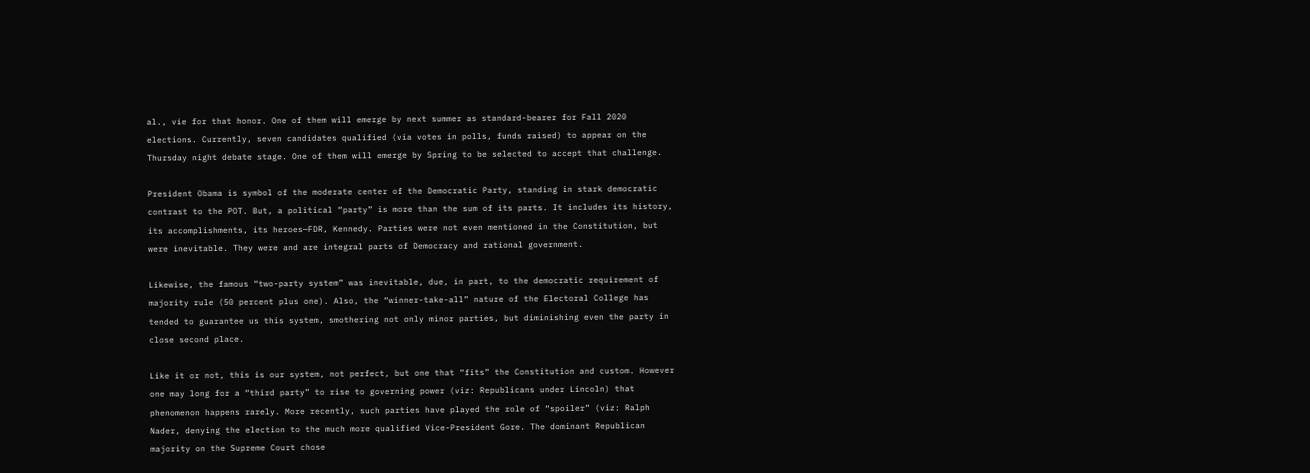al., vie for that honor. One of them will emerge by next summer as standard-bearer for Fall 2020 elections. Currently, seven candidates qualified (via votes in polls, funds raised) to appear on the Thursday night debate stage. One of them will emerge by Spring to be selected to accept that challenge.

President Obama is symbol of the moderate center of the Democratic Party, standing in stark democratic contrast to the POT. But, a political “party” is more than the sum of its parts. It includes its history, its accomplishments, its heroes—FDR, Kennedy. Parties were not even mentioned in the Constitution, but were inevitable. They were and are integral parts of Democracy and rational government.

Likewise, the famous “two-party system” was inevitable, due, in part, to the democratic requirement of majority rule (50 percent plus one). Also, the “winner-take-all” nature of the Electoral College has tended to guarantee us this system, smothering not only minor parties, but diminishing even the party in close second place.

Like it or not, this is our system, not perfect, but one that “fits” the Constitution and custom. However one may long for a “third party” to rise to governing power (viz: Republicans under Lincoln) that phenomenon happens rarely. More recently, such parties have played the role of “spoiler” (viz: Ralph Nader, denying the election to the much more qualified Vice-President Gore. The dominant Republican majority on the Supreme Court chose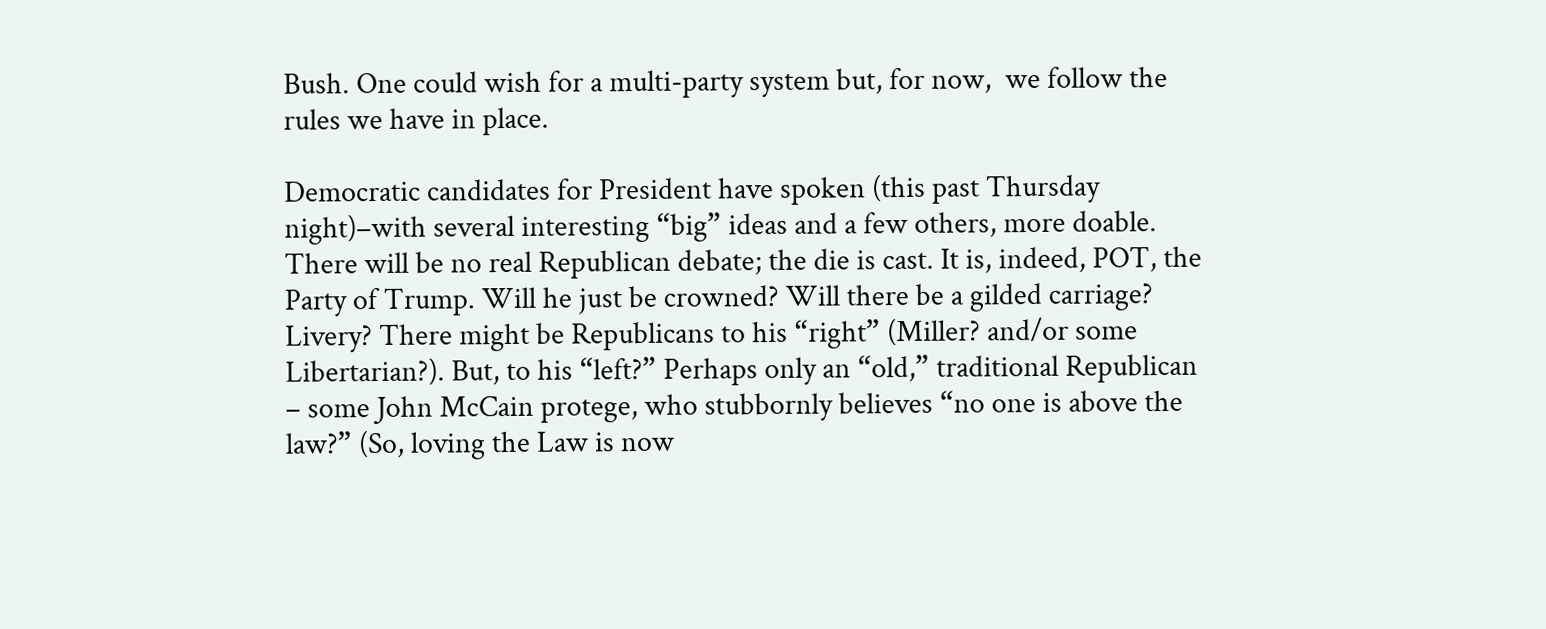Bush. One could wish for a multi-party system but, for now,  we follow the rules we have in place.

Democratic candidates for President have spoken (this past Thursday night)–with several interesting “big” ideas and a few others, more doable. There will be no real Republican debate; the die is cast. It is, indeed, POT, the Party of Trump. Will he just be crowned? Will there be a gilded carriage? Livery? There might be Republicans to his “right” (Miller? and/or some Libertarian?). But, to his “left?” Perhaps only an “old,” traditional Republican – some John McCain protege, who stubbornly believes “no one is above the law?” (So, loving the Law is now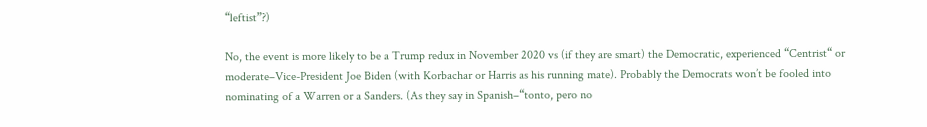“leftist”?)

No, the event is more likely to be a Trump redux in November 2020 vs (if they are smart) the Democratic, experienced “Centrist“ or moderate–Vice-President Joe Biden (with Korbachar or Harris as his running mate). Probably the Democrats won’t be fooled into nominating of a Warren or a Sanders. (As they say in Spanish–“tonto, pero no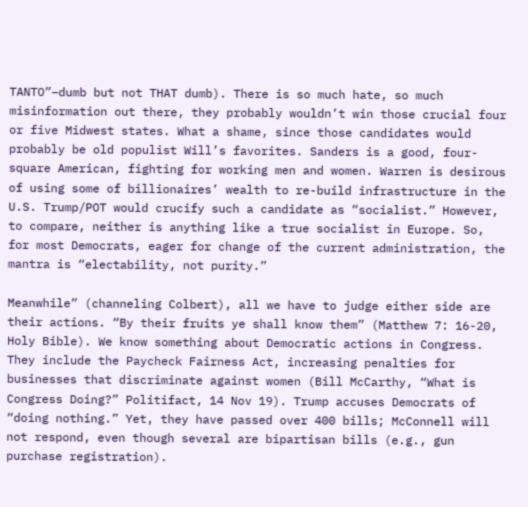TANTO”–dumb but not THAT dumb). There is so much hate, so much misinformation out there, they probably wouldn’t win those crucial four or five Midwest states. What a shame, since those candidates would probably be old populist Will’s favorites. Sanders is a good, four-square American, fighting for working men and women. Warren is desirous of using some of billionaires’ wealth to re-build infrastructure in the U.S. Trump/POT would crucify such a candidate as “socialist.” However, to compare, neither is anything like a true socialist in Europe. So, for most Democrats, eager for change of the current administration, the mantra is “electability, not purity.”

Meanwhile” (channeling Colbert), all we have to judge either side are their actions. “By their fruits ye shall know them” (Matthew 7: 16-20, Holy Bible). We know something about Democratic actions in Congress. They include the Paycheck Fairness Act, increasing penalties for businesses that discriminate against women (Bill McCarthy, “What is Congress Doing?” Politifact, 14 Nov 19). Trump accuses Democrats of “doing nothing.” Yet, they have passed over 400 bills; McConnell will not respond, even though several are bipartisan bills (e.g., gun purchase registration).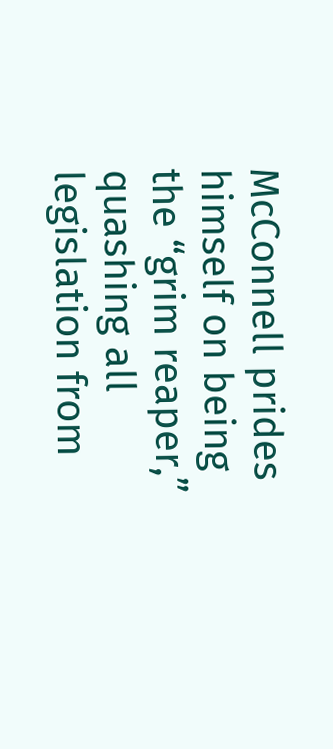McConnell prides himself on being the “grim reaper,” quashing all legislation from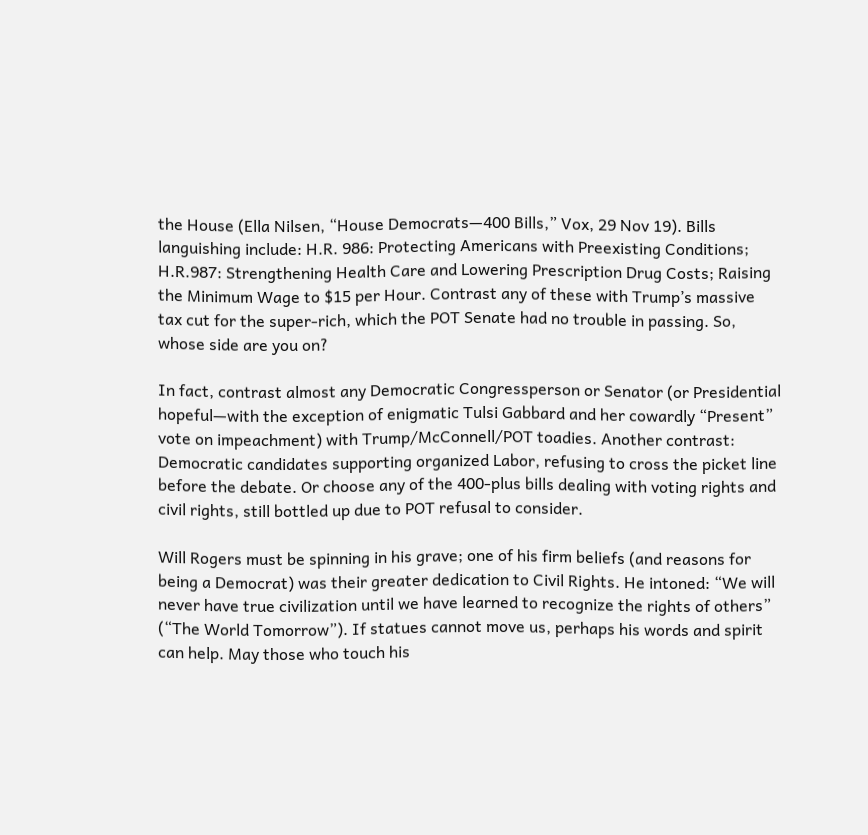the House (Ella Nilsen, “House Democrats—400 Bills,” Vox, 29 Nov 19). Bills languishing include: H.R. 986: Protecting Americans with Preexisting Conditions; H.R.987: Strengthening Health Care and Lowering Prescription Drug Costs; Raising the Minimum Wage to $15 per Hour. Contrast any of these with Trump’s massive tax cut for the super-rich, which the POT Senate had no trouble in passing. So, whose side are you on?

In fact, contrast almost any Democratic Congressperson or Senator (or Presidential hopeful—with the exception of enigmatic Tulsi Gabbard and her cowardly “Present” vote on impeachment) with Trump/McConnell/POT toadies. Another contrast: Democratic candidates supporting organized Labor, refusing to cross the picket line before the debate. Or choose any of the 400-plus bills dealing with voting rights and civil rights, still bottled up due to POT refusal to consider.

Will Rogers must be spinning in his grave; one of his firm beliefs (and reasons for being a Democrat) was their greater dedication to Civil Rights. He intoned: “We will never have true civilization until we have learned to recognize the rights of others” (“The World Tomorrow”). If statues cannot move us, perhaps his words and spirit can help. May those who touch his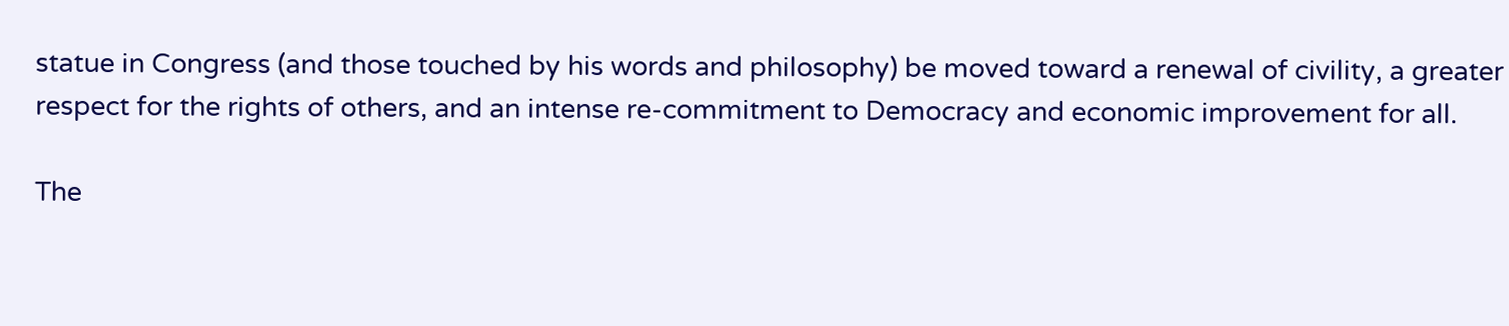statue in Congress (and those touched by his words and philosophy) be moved toward a renewal of civility, a greater respect for the rights of others, and an intense re-commitment to Democracy and economic improvement for all.

The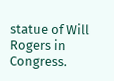statue of Will Rogers in Congress.